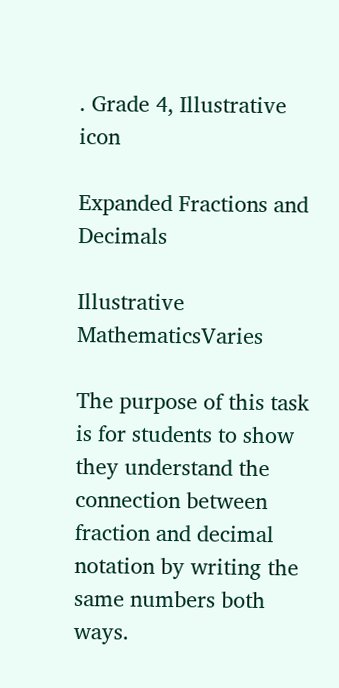. Grade 4, Illustrative icon

Expanded Fractions and Decimals

Illustrative MathematicsVaries

The purpose of this task is for students to show they understand the connection between fraction and decimal notation by writing the same numbers both ways.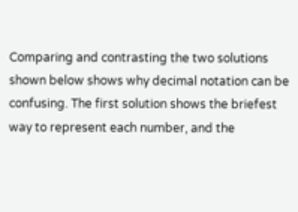Comparing and contrasting the two solutions shown below shows why decimal notation can be confusing. The first solution shows the briefest way to represent each number, and the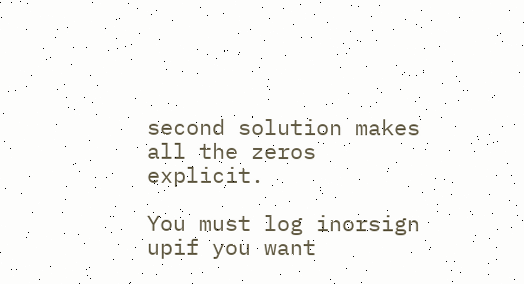second solution makes all the zeros explicit.

You must log inorsign upif you want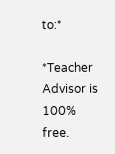to:*

*Teacher Advisor is 100% free.